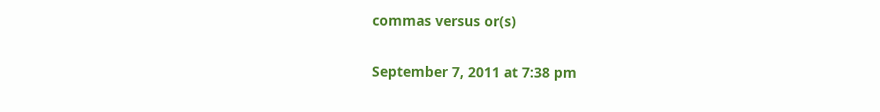commas versus or(s)

September 7, 2011 at 7:38 pm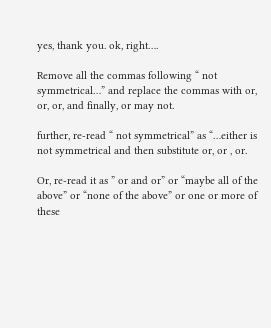yes, thank you. ok, right….

Remove all the commas following “ not symmetrical…” and replace the commas with or, or, or, and finally, or may not.

further, re-read “ not symmetrical” as “…either is not symmetrical and then substitute or, or , or.

Or, re-read it as ” or and or” or “maybe all of the above” or “none of the above” or one or more of these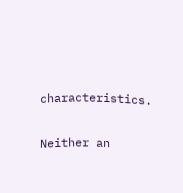characteristics.

Neither an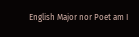English Major nor Poet am I